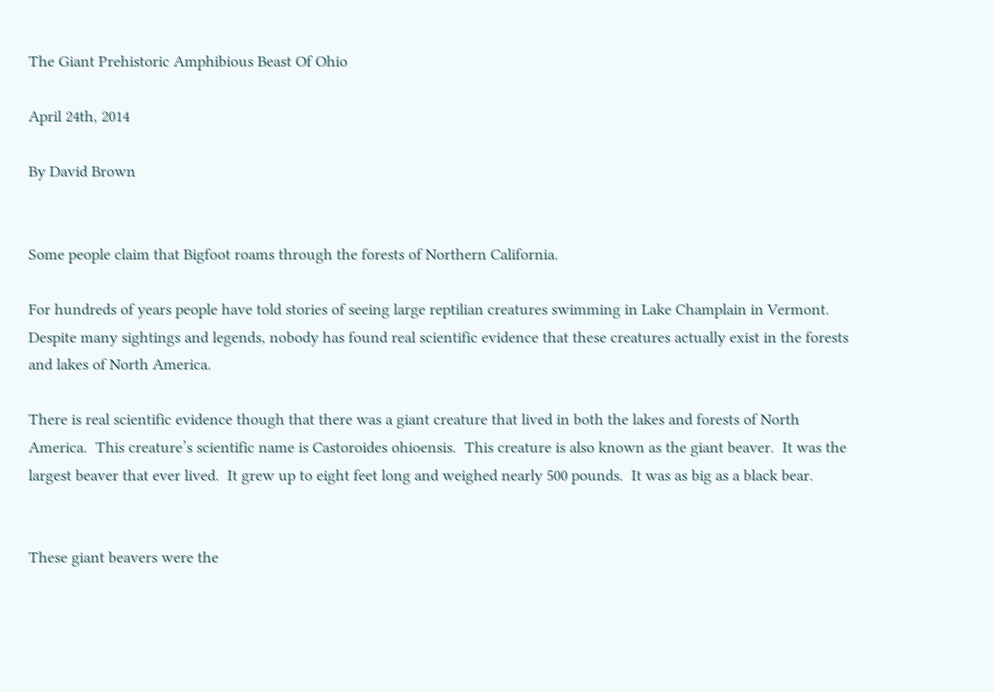The Giant Prehistoric Amphibious Beast Of Ohio

April 24th, 2014

By David Brown


Some people claim that Bigfoot roams through the forests of Northern California.

For hundreds of years people have told stories of seeing large reptilian creatures swimming in Lake Champlain in Vermont.  Despite many sightings and legends, nobody has found real scientific evidence that these creatures actually exist in the forests and lakes of North America.

There is real scientific evidence though that there was a giant creature that lived in both the lakes and forests of North America.  This creature’s scientific name is Castoroides ohioensis.  This creature is also known as the giant beaver.  It was the largest beaver that ever lived.  It grew up to eight feet long and weighed nearly 500 pounds.  It was as big as a black bear.


These giant beavers were the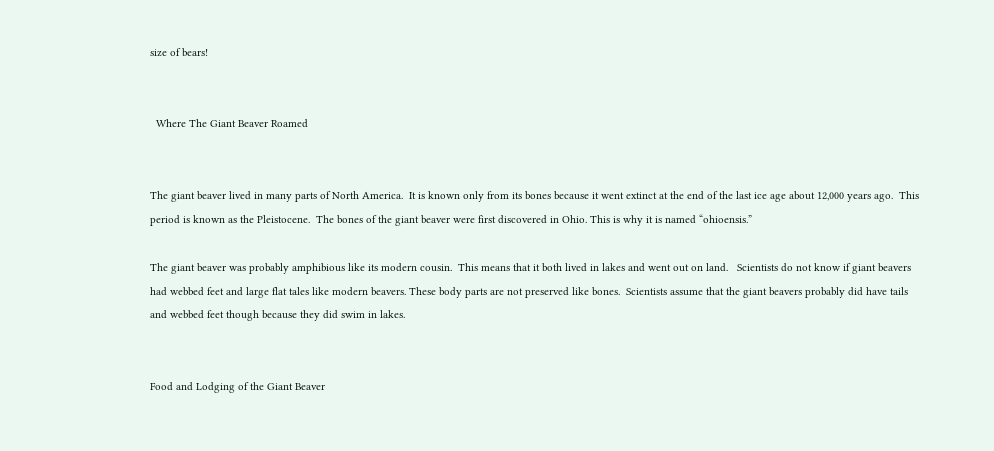size of bears!


  Where The Giant Beaver Roamed


The giant beaver lived in many parts of North America.  It is known only from its bones because it went extinct at the end of the last ice age about 12,000 years ago.  This period is known as the Pleistocene.  The bones of the giant beaver were first discovered in Ohio. This is why it is named “ohioensis.”

The giant beaver was probably amphibious like its modern cousin.  This means that it both lived in lakes and went out on land.   Scientists do not know if giant beavers had webbed feet and large flat tales like modern beavers. These body parts are not preserved like bones.  Scientists assume that the giant beavers probably did have tails and webbed feet though because they did swim in lakes.


Food and Lodging of the Giant Beaver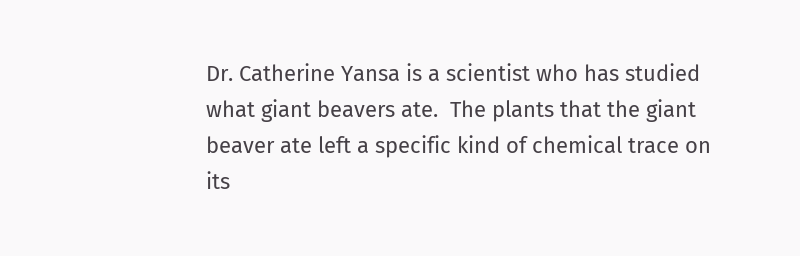Dr. Catherine Yansa is a scientist who has studied what giant beavers ate.  The plants that the giant beaver ate left a specific kind of chemical trace on its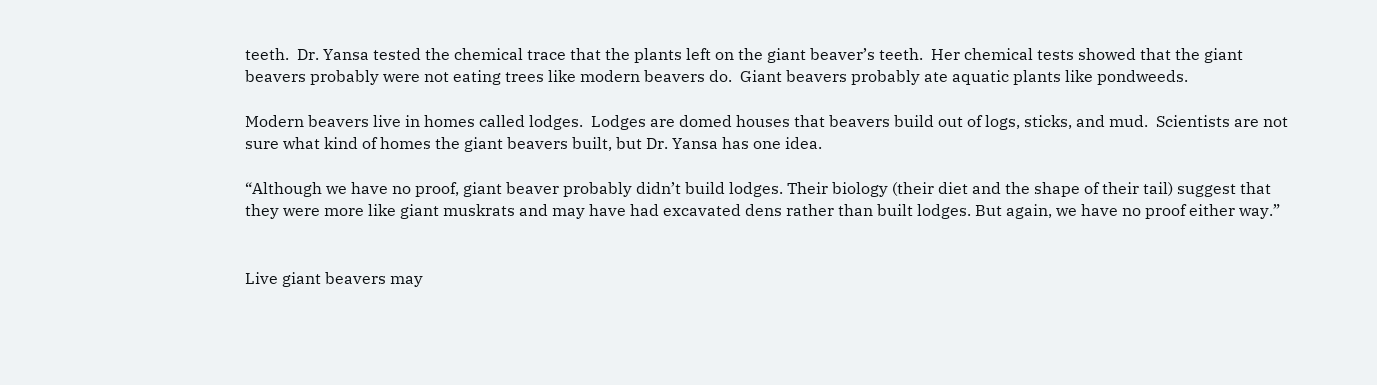teeth.  Dr. Yansa tested the chemical trace that the plants left on the giant beaver’s teeth.  Her chemical tests showed that the giant beavers probably were not eating trees like modern beavers do.  Giant beavers probably ate aquatic plants like pondweeds.

Modern beavers live in homes called lodges.  Lodges are domed houses that beavers build out of logs, sticks, and mud.  Scientists are not sure what kind of homes the giant beavers built, but Dr. Yansa has one idea.

“Although we have no proof, giant beaver probably didn’t build lodges. Their biology (their diet and the shape of their tail) suggest that they were more like giant muskrats and may have had excavated dens rather than built lodges. But again, we have no proof either way.”


Live giant beavers may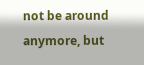not be around anymore, but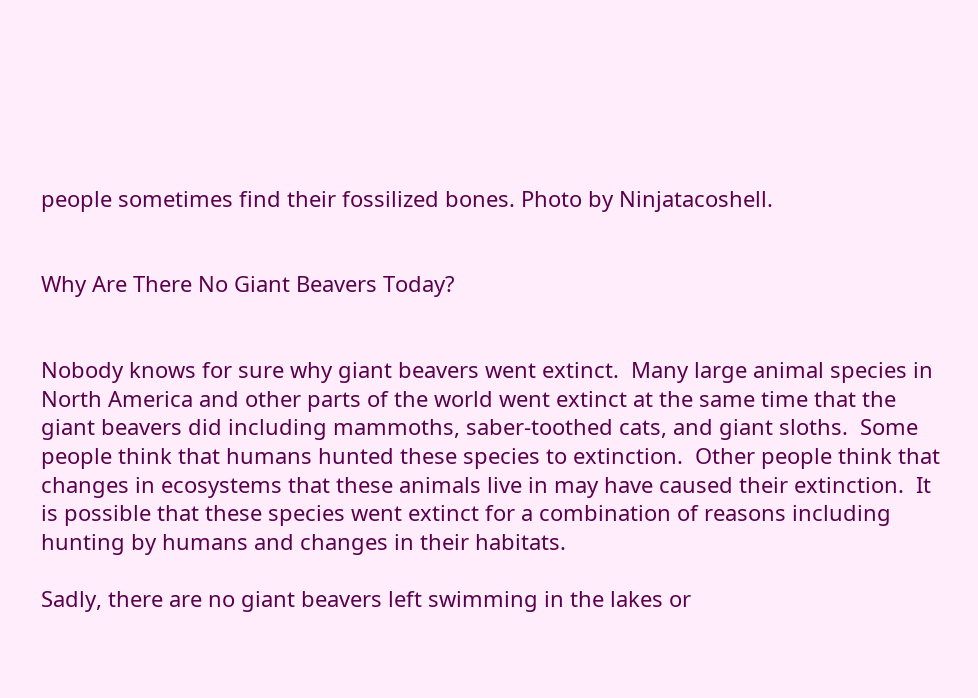people sometimes find their fossilized bones. Photo by Ninjatacoshell.


Why Are There No Giant Beavers Today?


Nobody knows for sure why giant beavers went extinct.  Many large animal species in North America and other parts of the world went extinct at the same time that the giant beavers did including mammoths, saber-toothed cats, and giant sloths.  Some people think that humans hunted these species to extinction.  Other people think that changes in ecosystems that these animals live in may have caused their extinction.  It is possible that these species went extinct for a combination of reasons including hunting by humans and changes in their habitats.

Sadly, there are no giant beavers left swimming in the lakes or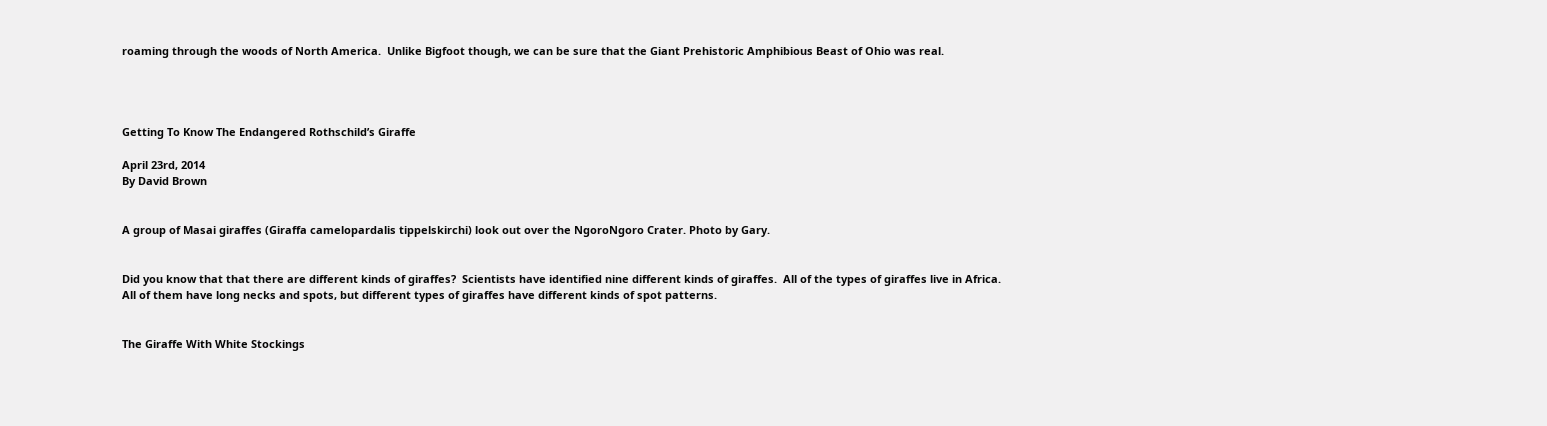roaming through the woods of North America.  Unlike Bigfoot though, we can be sure that the Giant Prehistoric Amphibious Beast of Ohio was real.




Getting To Know The Endangered Rothschild’s Giraffe

April 23rd, 2014
By David Brown


A group of Masai giraffes (Giraffa camelopardalis tippelskirchi) look out over the NgoroNgoro Crater. Photo by Gary.


Did you know that that there are different kinds of giraffes?  Scientists have identified nine different kinds of giraffes.  All of the types of giraffes live in Africa.  All of them have long necks and spots, but different types of giraffes have different kinds of spot patterns.


The Giraffe With White Stockings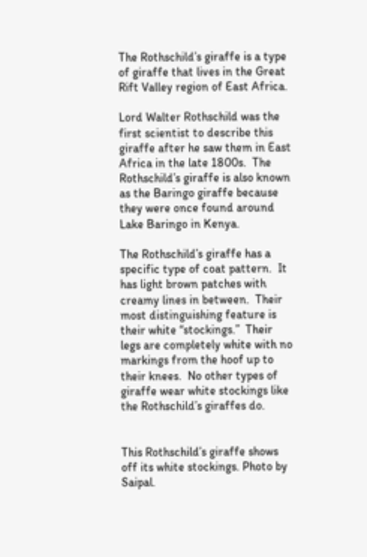The Rothschild’s giraffe is a type of giraffe that lives in the Great Rift Valley region of East Africa.

Lord Walter Rothschild was the first scientist to describe this giraffe after he saw them in East Africa in the late 1800s.  The Rothschild’s giraffe is also known as the Baringo giraffe because they were once found around Lake Baringo in Kenya.

The Rothschild’s giraffe has a specific type of coat pattern.  It has light brown patches with creamy lines in between.  Their most distinguishing feature is their white “stockings.”  Their legs are completely white with no markings from the hoof up to their knees.  No other types of giraffe wear white stockings like the Rothschild’s giraffes do.


This Rothschild’s giraffe shows off its white stockings. Photo by Saipal.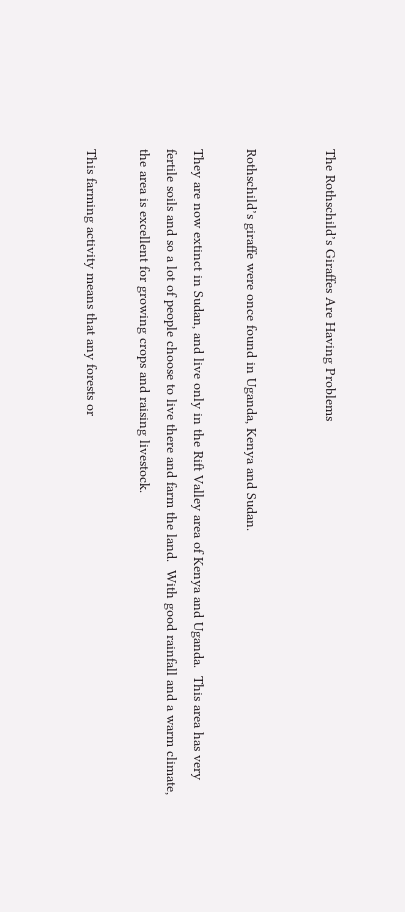The Rothschild’s Giraffes Are Having Problems


Rothschild’s giraffe were once found in Uganda, Kenya and Sudan.

They are now extinct in Sudan, and live only in the Rift Valley area of Kenya and Uganda.  This area has very fertile soils and so a lot of people choose to live there and farm the land.  With good rainfall and a warm climate, the area is excellent for growing crops and raising livestock.

This farming activity means that any forests or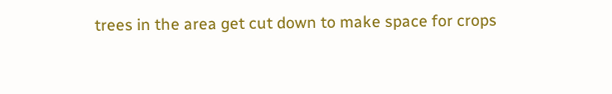trees in the area get cut down to make space for crops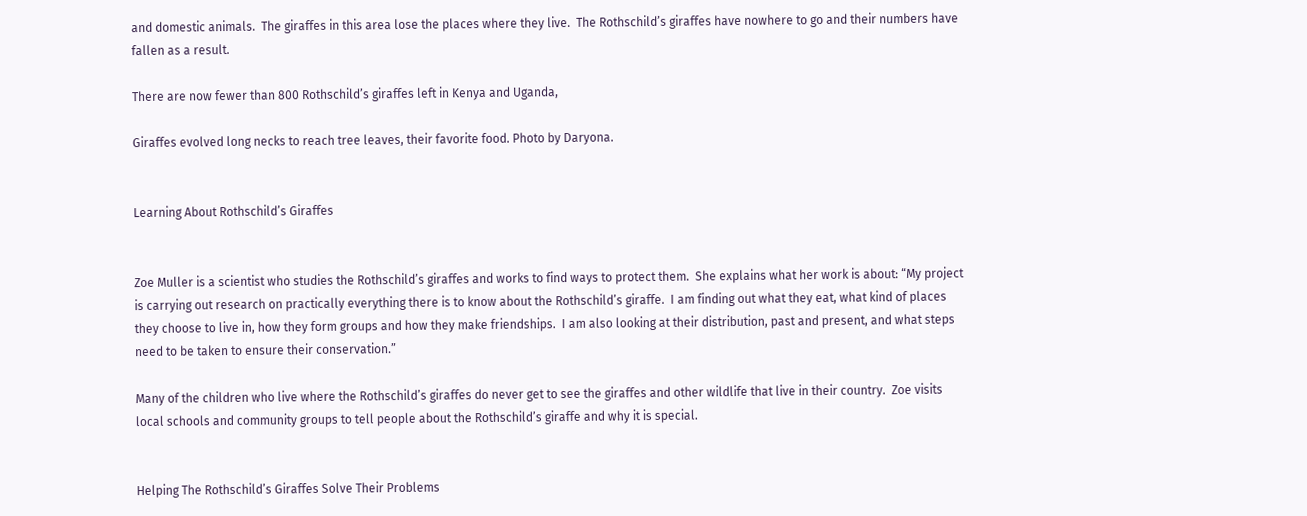and domestic animals.  The giraffes in this area lose the places where they live.  The Rothschild’s giraffes have nowhere to go and their numbers have fallen as a result.

There are now fewer than 800 Rothschild’s giraffes left in Kenya and Uganda,

Giraffes evolved long necks to reach tree leaves, their favorite food. Photo by Daryona.


Learning About Rothschild’s Giraffes


Zoe Muller is a scientist who studies the Rothschild’s giraffes and works to find ways to protect them.  She explains what her work is about: “My project is carrying out research on practically everything there is to know about the Rothschild’s giraffe.  I am finding out what they eat, what kind of places they choose to live in, how they form groups and how they make friendships.  I am also looking at their distribution, past and present, and what steps need to be taken to ensure their conservation.”

Many of the children who live where the Rothschild’s giraffes do never get to see the giraffes and other wildlife that live in their country.  Zoe visits local schools and community groups to tell people about the Rothschild’s giraffe and why it is special.


Helping The Rothschild’s Giraffes Solve Their Problems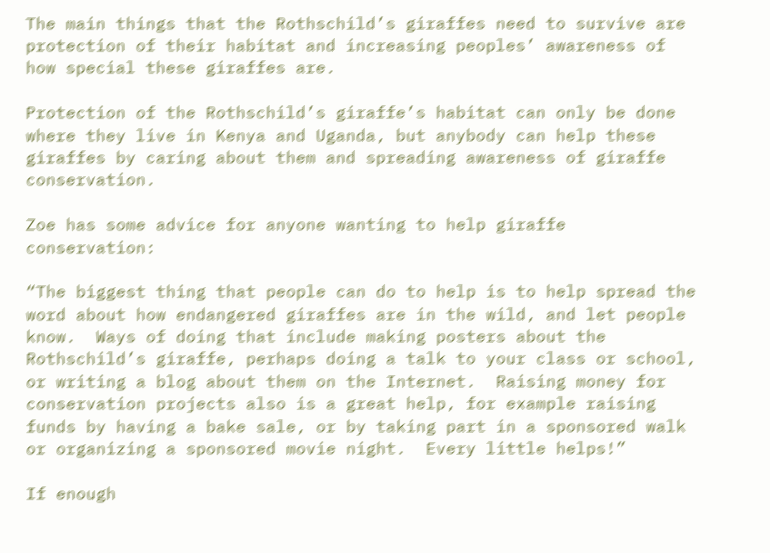The main things that the Rothschild’s giraffes need to survive are protection of their habitat and increasing peoples’ awareness of how special these giraffes are.

Protection of the Rothschild’s giraffe’s habitat can only be done where they live in Kenya and Uganda, but anybody can help these giraffes by caring about them and spreading awareness of giraffe conservation.

Zoe has some advice for anyone wanting to help giraffe conservation:

“The biggest thing that people can do to help is to help spread the word about how endangered giraffes are in the wild, and let people know.  Ways of doing that include making posters about the Rothschild’s giraffe, perhaps doing a talk to your class or school, or writing a blog about them on the Internet.  Raising money for conservation projects also is a great help, for example raising funds by having a bake sale, or by taking part in a sponsored walk or organizing a sponsored movie night.  Every little helps!”

If enough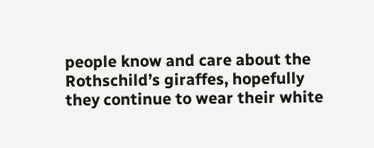people know and care about the Rothschild’s giraffes, hopefully they continue to wear their white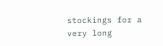stockings for a very long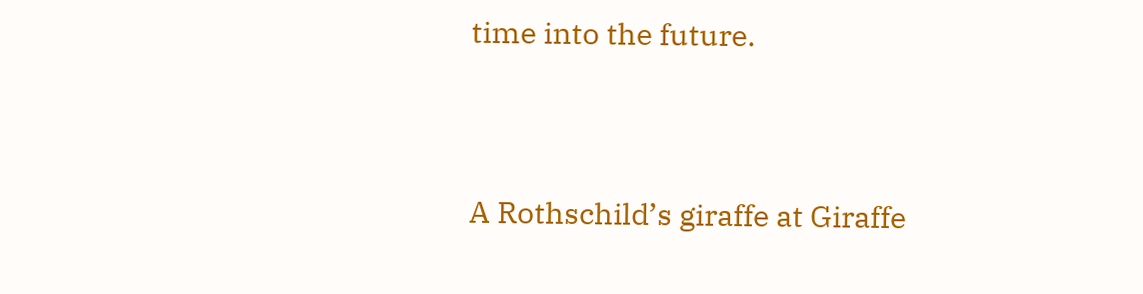time into the future.


A Rothschild’s giraffe at Giraffe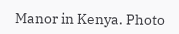Manor in Kenya. Photo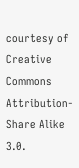courtesy of Creative Commons Attribution-Share Alike 3.0.